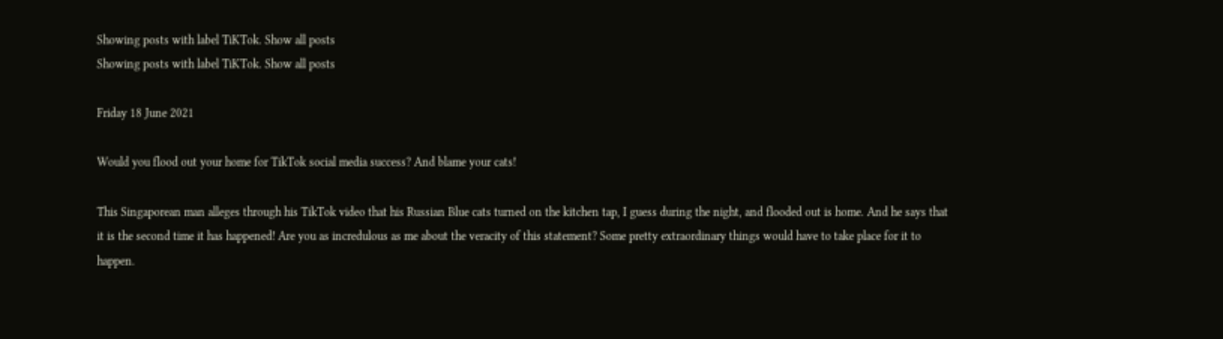Showing posts with label TiKTok. Show all posts
Showing posts with label TiKTok. Show all posts

Friday 18 June 2021

Would you flood out your home for TikTok social media success? And blame your cats!

This Singaporean man alleges through his TikTok video that his Russian Blue cats turned on the kitchen tap, I guess during the night, and flooded out is home. And he says that it is the second time it has happened! Are you as incredulous as me about the veracity of this statement? Some pretty extraordinary things would have to take place for it to happen.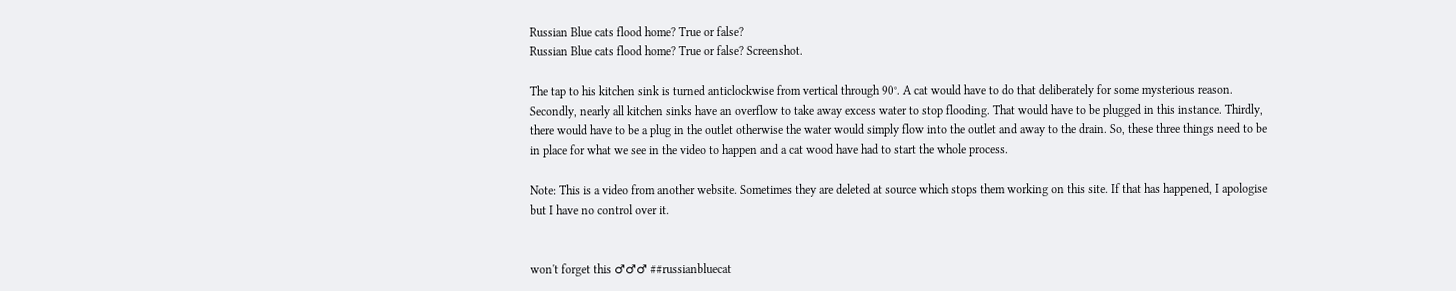Russian Blue cats flood home? True or false?
Russian Blue cats flood home? True or false? Screenshot.

The tap to his kitchen sink is turned anticlockwise from vertical through 90°. A cat would have to do that deliberately for some mysterious reason. Secondly, nearly all kitchen sinks have an overflow to take away excess water to stop flooding. That would have to be plugged in this instance. Thirdly, there would have to be a plug in the outlet otherwise the water would simply flow into the outlet and away to the drain. So, these three things need to be in place for what we see in the video to happen and a cat wood have had to start the whole process.

Note: This is a video from another website. Sometimes they are deleted at source which stops them working on this site. If that has happened, I apologise but I have no control over it.


won't forget this ♂♂♂ ##russianbluecat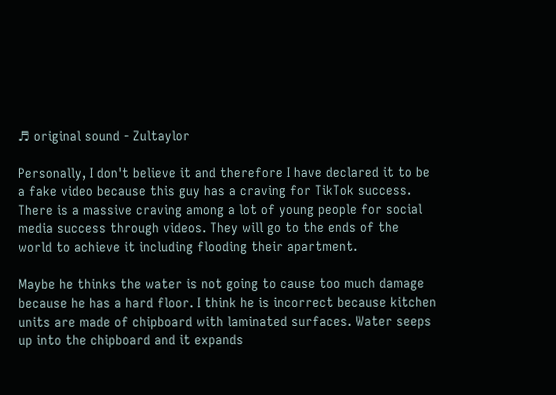♬ original sound - Zultaylor

Personally, I don't believe it and therefore I have declared it to be a fake video because this guy has a craving for TikTok success. There is a massive craving among a lot of young people for social media success through videos. They will go to the ends of the world to achieve it including flooding their apartment.

Maybe he thinks the water is not going to cause too much damage because he has a hard floor. I think he is incorrect because kitchen units are made of chipboard with laminated surfaces. Water seeps up into the chipboard and it expands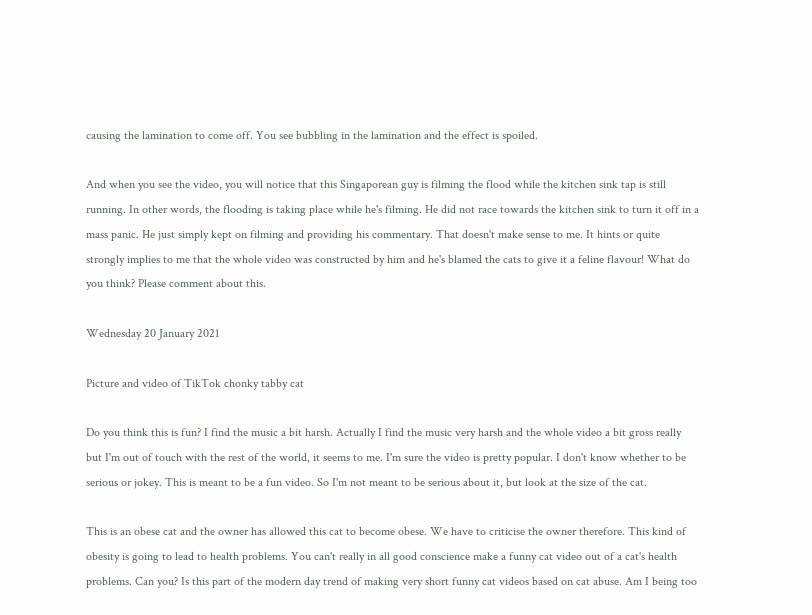causing the lamination to come off. You see bubbling in the lamination and the effect is spoiled.

And when you see the video, you will notice that this Singaporean guy is filming the flood while the kitchen sink tap is still running. In other words, the flooding is taking place while he's filming. He did not race towards the kitchen sink to turn it off in a mass panic. He just simply kept on filming and providing his commentary. That doesn't make sense to me. It hints or quite strongly implies to me that the whole video was constructed by him and he's blamed the cats to give it a feline flavour! What do you think? Please comment about this.

Wednesday 20 January 2021

Picture and video of TikTok chonky tabby cat

Do you think this is fun? I find the music a bit harsh. Actually I find the music very harsh and the whole video a bit gross really but I'm out of touch with the rest of the world, it seems to me. I'm sure the video is pretty popular. I don't know whether to be serious or jokey. This is meant to be a fun video. So I'm not meant to be serious about it, but look at the size of the cat.

This is an obese cat and the owner has allowed this cat to become obese. We have to criticise the owner therefore. This kind of obesity is going to lead to health problems. You can't really in all good conscience make a funny cat video out of a cat's health problems. Can you? Is this part of the modern day trend of making very short funny cat videos based on cat abuse. Am I being too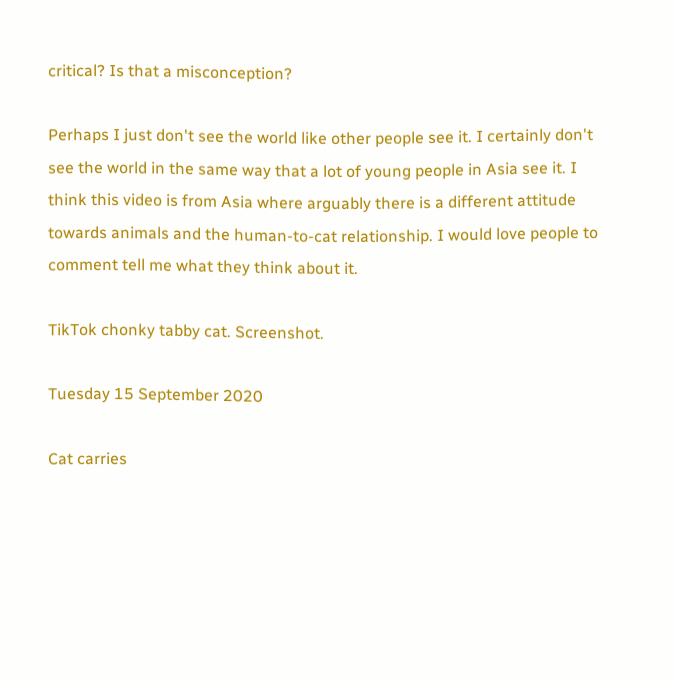critical? Is that a misconception?

Perhaps I just don't see the world like other people see it. I certainly don't see the world in the same way that a lot of young people in Asia see it. I think this video is from Asia where arguably there is a different attitude towards animals and the human-to-cat relationship. I would love people to comment tell me what they think about it.

TikTok chonky tabby cat. Screenshot.

Tuesday 15 September 2020

Cat carries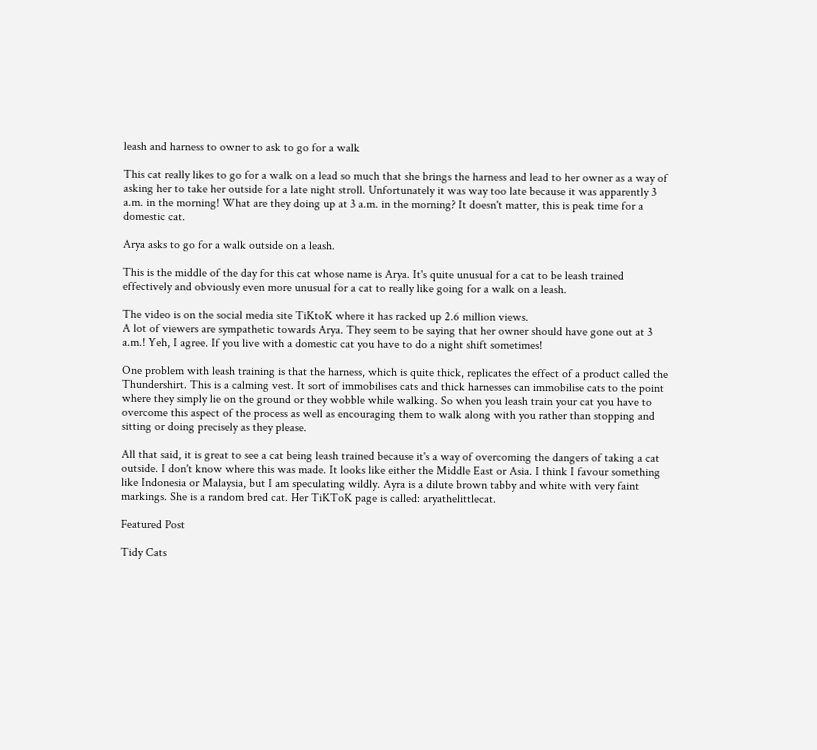leash and harness to owner to ask to go for a walk

This cat really likes to go for a walk on a lead so much that she brings the harness and lead to her owner as a way of asking her to take her outside for a late night stroll. Unfortunately it was way too late because it was apparently 3 a.m. in the morning! What are they doing up at 3 a.m. in the morning? It doesn't matter, this is peak time for a domestic cat.

Arya asks to go for a walk outside on a leash.

This is the middle of the day for this cat whose name is Arya. It's quite unusual for a cat to be leash trained effectively and obviously even more unusual for a cat to really like going for a walk on a leash.

The video is on the social media site TiKtoK where it has racked up 2.6 million views.
A lot of viewers are sympathetic towards Arya. They seem to be saying that her owner should have gone out at 3 a.m.! Yeh, I agree. If you live with a domestic cat you have to do a night shift sometimes!

One problem with leash training is that the harness, which is quite thick, replicates the effect of a product called the Thundershirt. This is a calming vest. It sort of immobilises cats and thick harnesses can immobilise cats to the point where they simply lie on the ground or they wobble while walking. So when you leash train your cat you have to overcome this aspect of the process as well as encouraging them to walk along with you rather than stopping and sitting or doing precisely as they please.

All that said, it is great to see a cat being leash trained because it's a way of overcoming the dangers of taking a cat outside. I don't know where this was made. It looks like either the Middle East or Asia. I think I favour something like Indonesia or Malaysia, but I am speculating wildly. Ayra is a dilute brown tabby and white with very faint markings. She is a random bred cat. Her TiKToK page is called: aryathelittlecat.

Featured Post

Tidy Cats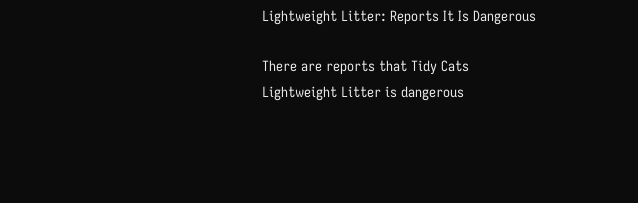Lightweight Litter: Reports It Is Dangerous

There are reports that Tidy Cats Lightweight Litter is dangerous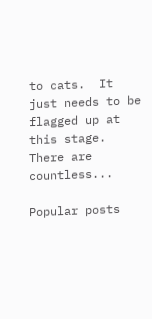to cats.  It just needs to be flagged up at this stage. There are countless...

Popular posts